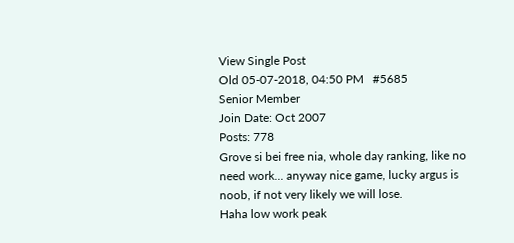View Single Post
Old 05-07-2018, 04:50 PM   #5685
Senior Member
Join Date: Oct 2007
Posts: 778
Grove si bei free nia, whole day ranking, like no need work... anyway nice game, lucky argus is noob, if not very likely we will lose.
Haha low work peak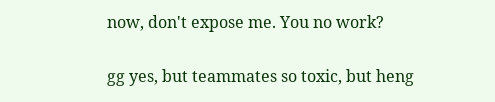now, don't expose me. You no work?

gg yes, but teammates so toxic, but heng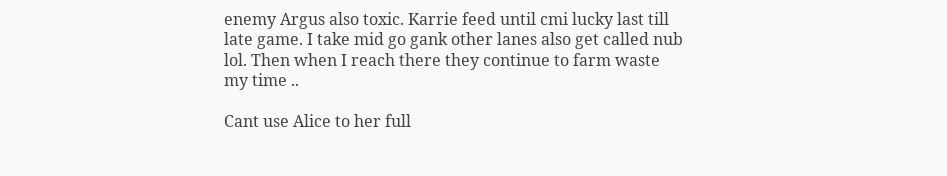enemy Argus also toxic. Karrie feed until cmi lucky last till late game. I take mid go gank other lanes also get called nub lol. Then when I reach there they continue to farm waste my time ..

Cant use Alice to her full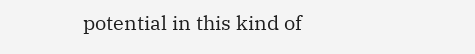potential in this kind of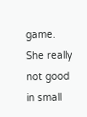game. She really not good in small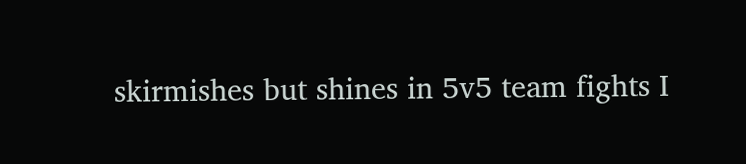skirmishes but shines in 5v5 team fights I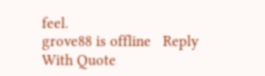feel.
grove88 is offline   Reply With Quote